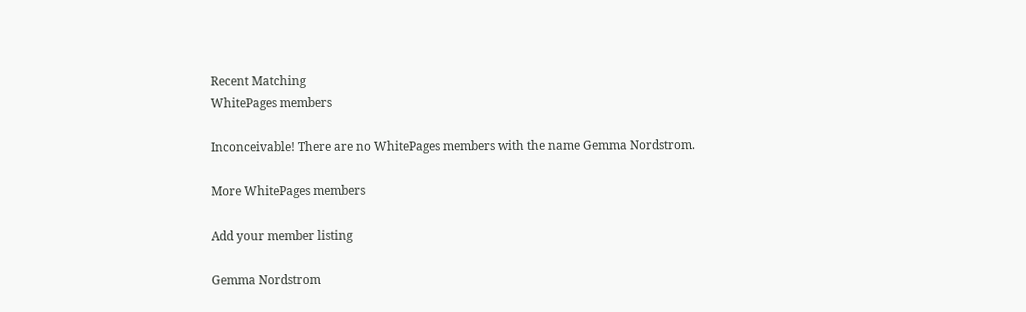Recent Matching
WhitePages members

Inconceivable! There are no WhitePages members with the name Gemma Nordstrom.

More WhitePages members

Add your member listing

Gemma Nordstrom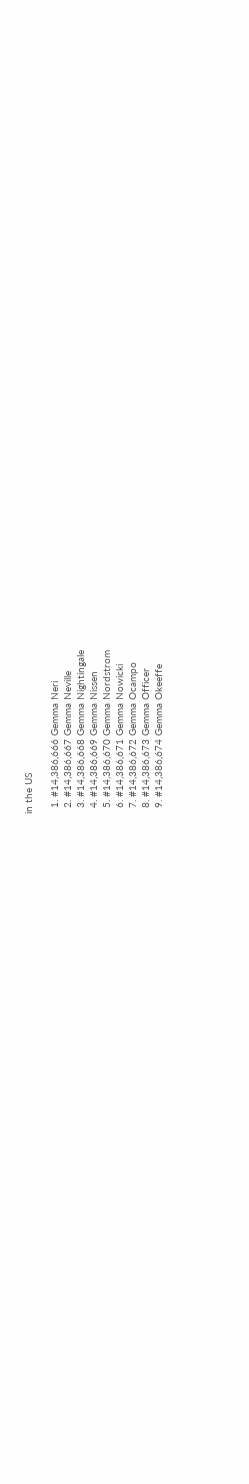in the US

  1. #14,386,666 Gemma Neri
  2. #14,386,667 Gemma Neville
  3. #14,386,668 Gemma Nightingale
  4. #14,386,669 Gemma Nissen
  5. #14,386,670 Gemma Nordstrom
  6. #14,386,671 Gemma Nowicki
  7. #14,386,672 Gemma Ocampo
  8. #14,386,673 Gemma Officer
  9. #14,386,674 Gemma Okeeffe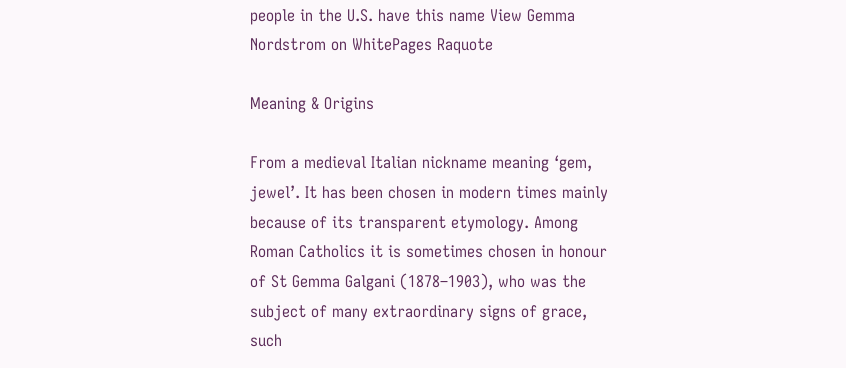people in the U.S. have this name View Gemma Nordstrom on WhitePages Raquote

Meaning & Origins

From a medieval Italian nickname meaning ‘gem, jewel’. It has been chosen in modern times mainly because of its transparent etymology. Among Roman Catholics it is sometimes chosen in honour of St Gemma Galgani (1878–1903), who was the subject of many extraordinary signs of grace, such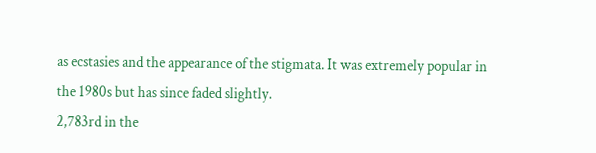as ecstasies and the appearance of the stigmata. It was extremely popular in the 1980s but has since faded slightly.
2,783rd in the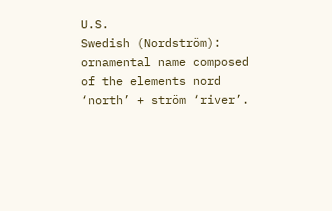U.S.
Swedish (Nordström): ornamental name composed of the elements nord ‘north’ + ström ‘river’.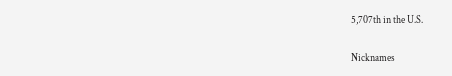5,707th in the U.S.

Nicknames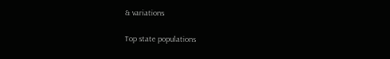& variations

Top state populations